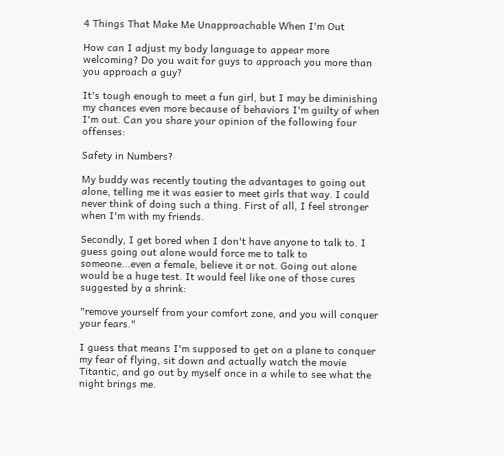4 Things That Make Me Unapproachable When I'm Out

How can I adjust my body language to appear more welcoming? Do you wait for guys to approach you more than you approach a guy?

It's tough enough to meet a fun girl, but I may be diminishing my chances even more because of behaviors I'm guilty of when I'm out. Can you share your opinion of the following four offenses:

Safety in Numbers?

My buddy was recently touting the advantages to going out alone, telling me it was easier to meet girls that way. I could never think of doing such a thing. First of all, I feel stronger when I'm with my friends.

Secondly, I get bored when I don't have anyone to talk to. I guess going out alone would force me to talk to someone...even a female, believe it or not. Going out alone would be a huge test. It would feel like one of those cures suggested by a shrink:

"remove yourself from your comfort zone, and you will conquer your fears."

I guess that means I'm supposed to get on a plane to conquer my fear of flying, sit down and actually watch the movie Titantic, and go out by myself once in a while to see what the night brings me.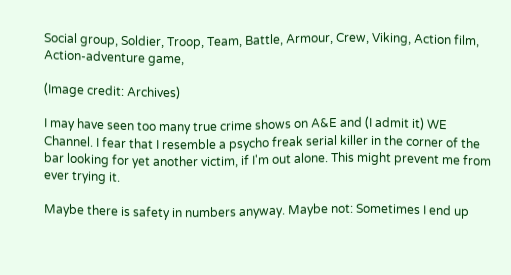Social group, Soldier, Troop, Team, Battle, Armour, Crew, Viking, Action film, Action-adventure game,

(Image credit: Archives)

I may have seen too many true crime shows on A&E and (I admit it) WE Channel. I fear that I resemble a psycho freak serial killer in the corner of the bar looking for yet another victim, if I'm out alone. This might prevent me from ever trying it.

Maybe there is safety in numbers anyway. Maybe not: Sometimes I end up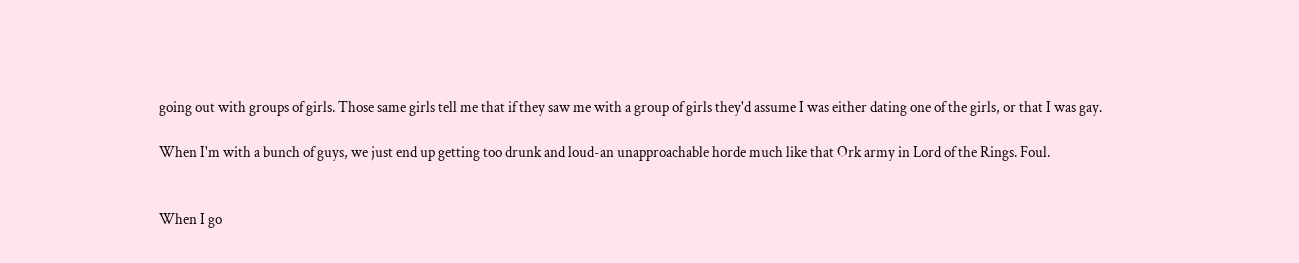going out with groups of girls. Those same girls tell me that if they saw me with a group of girls they'd assume I was either dating one of the girls, or that I was gay.

When I'm with a bunch of guys, we just end up getting too drunk and loud-an unapproachable horde much like that Ork army in Lord of the Rings. Foul.


When I go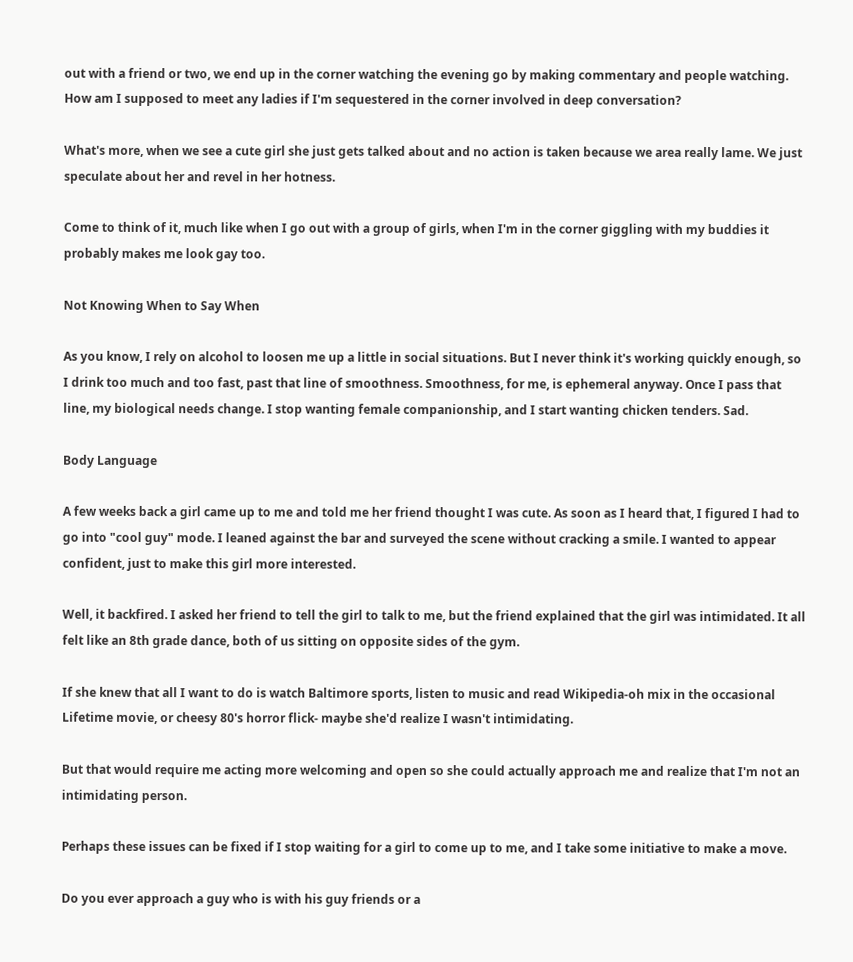out with a friend or two, we end up in the corner watching the evening go by making commentary and people watching. How am I supposed to meet any ladies if I'm sequestered in the corner involved in deep conversation?

What's more, when we see a cute girl she just gets talked about and no action is taken because we area really lame. We just speculate about her and revel in her hotness.

Come to think of it, much like when I go out with a group of girls, when I'm in the corner giggling with my buddies it probably makes me look gay too.

Not Knowing When to Say When

As you know, I rely on alcohol to loosen me up a little in social situations. But I never think it's working quickly enough, so I drink too much and too fast, past that line of smoothness. Smoothness, for me, is ephemeral anyway. Once I pass that line, my biological needs change. I stop wanting female companionship, and I start wanting chicken tenders. Sad.

Body Language

A few weeks back a girl came up to me and told me her friend thought I was cute. As soon as I heard that, I figured I had to go into "cool guy" mode. I leaned against the bar and surveyed the scene without cracking a smile. I wanted to appear confident, just to make this girl more interested.

Well, it backfired. I asked her friend to tell the girl to talk to me, but the friend explained that the girl was intimidated. It all felt like an 8th grade dance, both of us sitting on opposite sides of the gym.

If she knew that all I want to do is watch Baltimore sports, listen to music and read Wikipedia-oh mix in the occasional Lifetime movie, or cheesy 80's horror flick- maybe she'd realize I wasn't intimidating.

But that would require me acting more welcoming and open so she could actually approach me and realize that I'm not an intimidating person.

Perhaps these issues can be fixed if I stop waiting for a girl to come up to me, and I take some initiative to make a move.

Do you ever approach a guy who is with his guy friends or a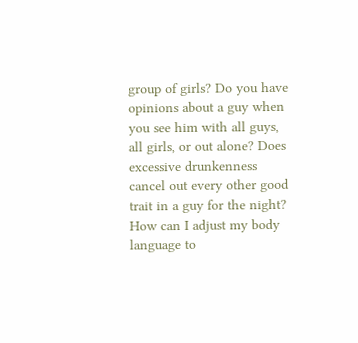group of girls? Do you have opinions about a guy when you see him with all guys, all girls, or out alone? Does excessive drunkenness cancel out every other good trait in a guy for the night? How can I adjust my body language to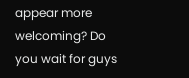appear more welcoming? Do you wait for guys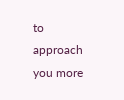to approach you more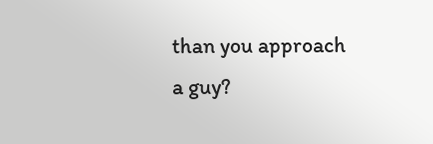than you approach a guy?